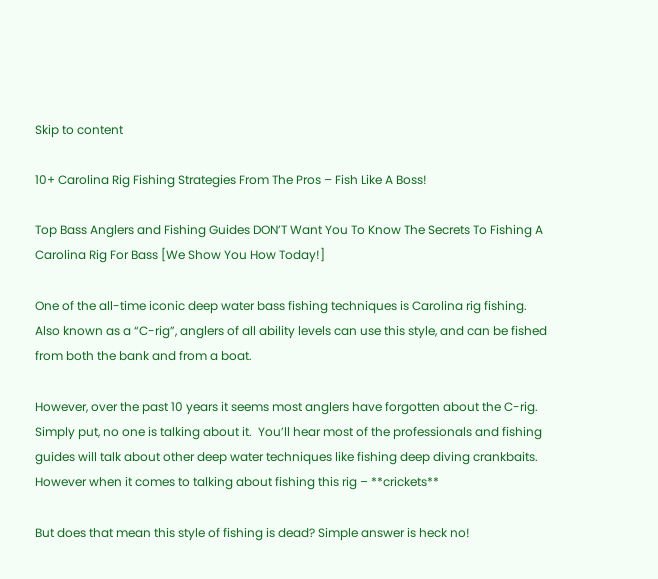Skip to content

10+ Carolina Rig Fishing Strategies From The Pros – Fish Like A Boss!

Top Bass Anglers and Fishing Guides DON’T Want You To Know The Secrets To Fishing A Carolina Rig For Bass [We Show You How Today!]

One of the all-time iconic deep water bass fishing techniques is Carolina rig fishing. Also known as a “C-rig”, anglers of all ability levels can use this style, and can be fished from both the bank and from a boat.

However, over the past 10 years it seems most anglers have forgotten about the C-rig. Simply put, no one is talking about it.  You’ll hear most of the professionals and fishing guides will talk about other deep water techniques like fishing deep diving crankbaits. However when it comes to talking about fishing this rig – **crickets**

But does that mean this style of fishing is dead? Simple answer is heck no!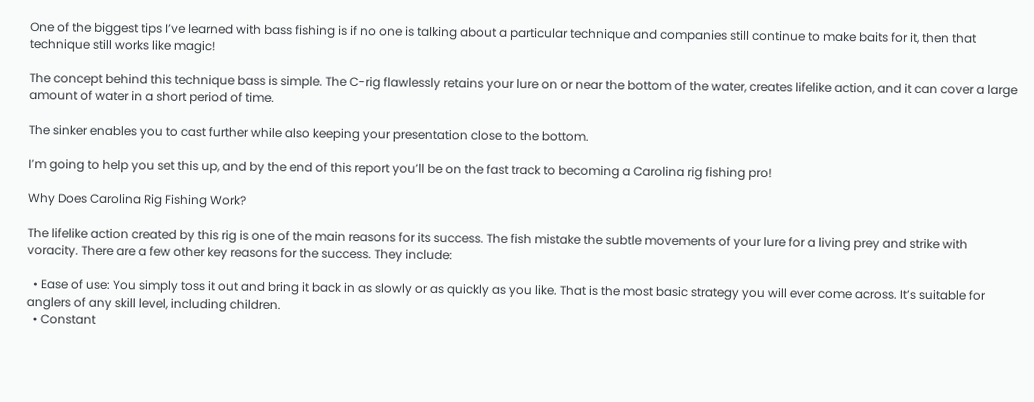One of the biggest tips I’ve learned with bass fishing is if no one is talking about a particular technique and companies still continue to make baits for it, then that technique still works like magic!

The concept behind this technique bass is simple. The C-rig flawlessly retains your lure on or near the bottom of the water, creates lifelike action, and it can cover a large amount of water in a short period of time.

The sinker enables you to cast further while also keeping your presentation close to the bottom.

I’m going to help you set this up, and by the end of this report you’ll be on the fast track to becoming a Carolina rig fishing pro!

Why Does Carolina Rig Fishing Work?

The lifelike action created by this rig is one of the main reasons for its success. The fish mistake the subtle movements of your lure for a living prey and strike with voracity. There are a few other key reasons for the success. They include:

  • Ease of use: You simply toss it out and bring it back in as slowly or as quickly as you like. That is the most basic strategy you will ever come across. It’s suitable for anglers of any skill level, including children.
  • Constant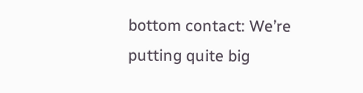bottom contact: We’re putting quite big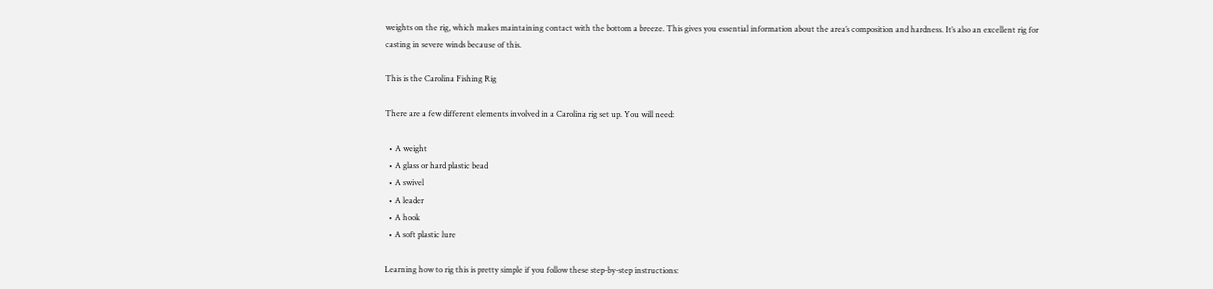weights on the rig, which makes maintaining contact with the bottom a breeze. This gives you essential information about the area’s composition and hardness. It’s also an excellent rig for casting in severe winds because of this.

This is the Carolina Fishing Rig

There are a few different elements involved in a Carolina rig set up. You will need:

  • A weight
  • A glass or hard plastic bead
  • A swivel
  • A leader
  • A hook
  • A soft plastic lure

Learning how to rig this is pretty simple if you follow these step-by-step instructions: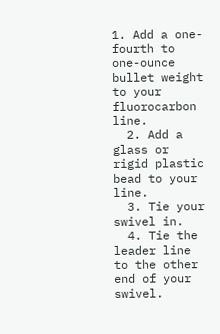1. Add a one-fourth to one-ounce bullet weight to your fluorocarbon line.
  2. Add a glass or rigid plastic bead to your line.
  3. Tie your swivel in.
  4. Tie the leader line to the other end of your swivel.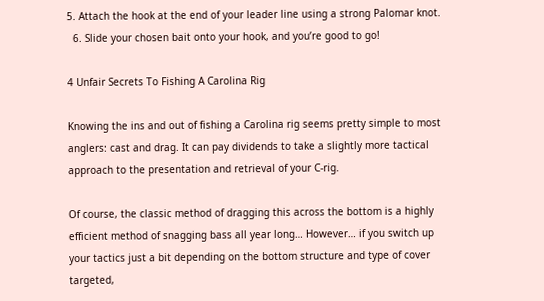5. Attach the hook at the end of your leader line using a strong Palomar knot.
  6. Slide your chosen bait onto your hook, and you’re good to go!

4 Unfair Secrets To Fishing A Carolina Rig

Knowing the ins and out of fishing a Carolina rig seems pretty simple to most anglers: cast and drag. It can pay dividends to take a slightly more tactical approach to the presentation and retrieval of your C-rig.

Of course, the classic method of dragging this across the bottom is a highly efficient method of snagging bass all year long… However… if you switch up your tactics just a bit depending on the bottom structure and type of cover targeted,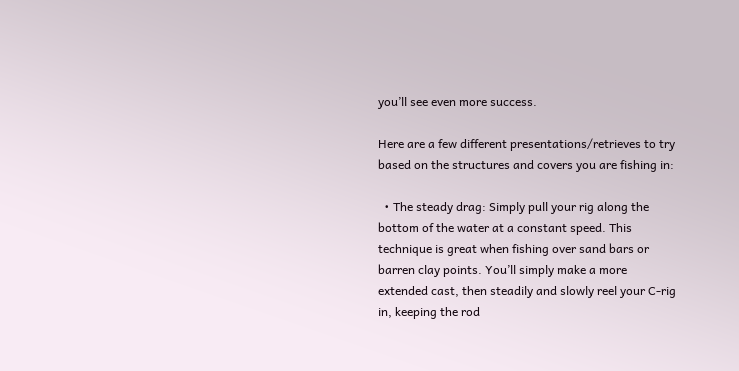you’ll see even more success.

Here are a few different presentations/retrieves to try based on the structures and covers you are fishing in:

  • The steady drag: Simply pull your rig along the bottom of the water at a constant speed. This technique is great when fishing over sand bars or barren clay points. You’ll simply make a more extended cast, then steadily and slowly reel your C-rig in, keeping the rod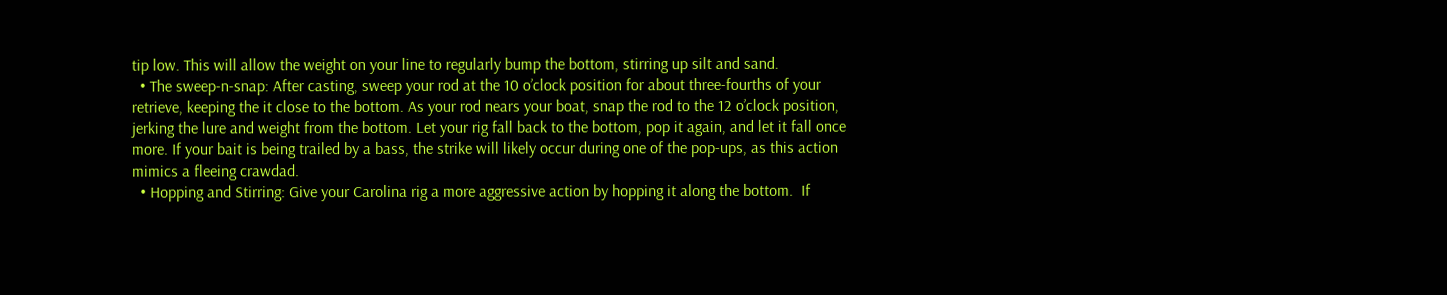tip low. This will allow the weight on your line to regularly bump the bottom, stirring up silt and sand.
  • The sweep-n-snap: After casting, sweep your rod at the 10 o’clock position for about three-fourths of your retrieve, keeping the it close to the bottom. As your rod nears your boat, snap the rod to the 12 o’clock position, jerking the lure and weight from the bottom. Let your rig fall back to the bottom, pop it again, and let it fall once more. If your bait is being trailed by a bass, the strike will likely occur during one of the pop-ups, as this action mimics a fleeing crawdad.
  • Hopping and Stirring: Give your Carolina rig a more aggressive action by hopping it along the bottom.  If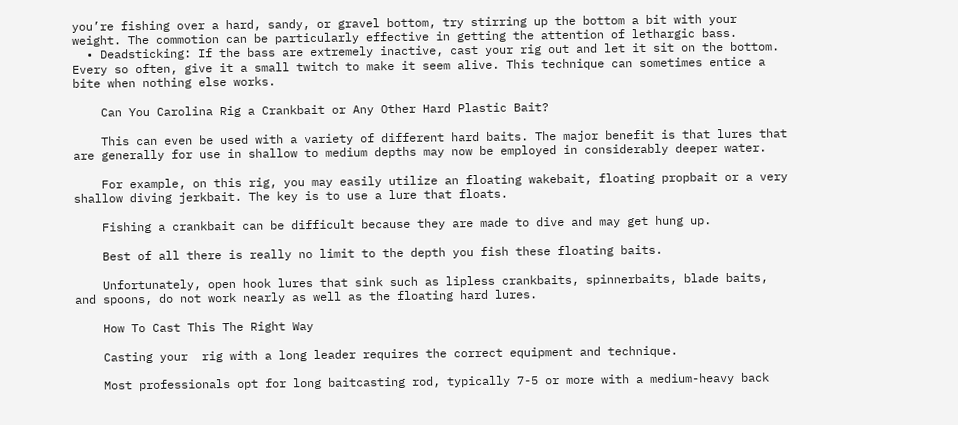you’re fishing over a hard, sandy, or gravel bottom, try stirring up the bottom a bit with your weight. The commotion can be particularly effective in getting the attention of lethargic bass.
  • Deadsticking: If the bass are extremely inactive, cast your rig out and let it sit on the bottom. Every so often, give it a small twitch to make it seem alive. This technique can sometimes entice a bite when nothing else works.

    Can You Carolina Rig a Crankbait or Any Other Hard Plastic Bait?

    This can even be used with a variety of different hard baits. The major benefit is that lures that are generally for use in shallow to medium depths may now be employed in considerably deeper water.

    For example, on this rig, you may easily utilize an floating wakebait, floating propbait or a very shallow diving jerkbait. The key is to use a lure that floats.

    Fishing a crankbait can be difficult because they are made to dive and may get hung up.

    Best of all there is really no limit to the depth you fish these floating baits.

    Unfortunately, open hook lures that sink such as lipless crankbaits, spinnerbaits, blade baits,  and spoons, do not work nearly as well as the floating hard lures.

    How To Cast This The Right Way

    Casting your  rig with a long leader requires the correct equipment and technique.

    Most professionals opt for long baitcasting rod, typically 7-5 or more with a medium-heavy back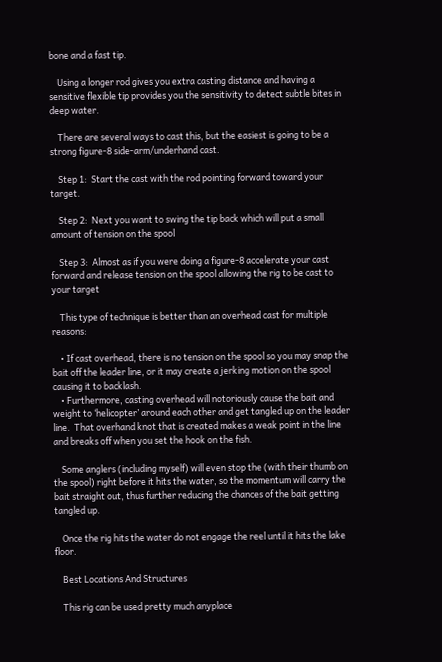bone and a fast tip.

    Using a longer rod gives you extra casting distance and having a sensitive flexible tip provides you the sensitivity to detect subtle bites in deep water.

    There are several ways to cast this, but the easiest is going to be a strong figure-8 side-arm/underhand cast.

    Step 1:  Start the cast with the rod pointing forward toward your target.

    Step 2:  Next you want to swing the tip back which will put a small amount of tension on the spool

    Step 3:  Almost as if you were doing a figure-8 accelerate your cast forward and release tension on the spool allowing the rig to be cast to your target

    This type of technique is better than an overhead cast for multiple reasons:

    • If cast overhead, there is no tension on the spool so you may snap the bait off the leader line, or it may create a jerking motion on the spool causing it to backlash.
    • Furthermore, casting overhead will notoriously cause the bait and weight to ‘helicopter’ around each other and get tangled up on the leader line.  That overhand knot that is created makes a weak point in the line and breaks off when you set the hook on the fish.

    Some anglers (including myself) will even stop the (with their thumb on the spool) right before it hits the water, so the momentum will carry the bait straight out, thus further reducing the chances of the bait getting tangled up.

    Once the rig hits the water do not engage the reel until it hits the lake floor.

    Best Locations And Structures

    This rig can be used pretty much anyplace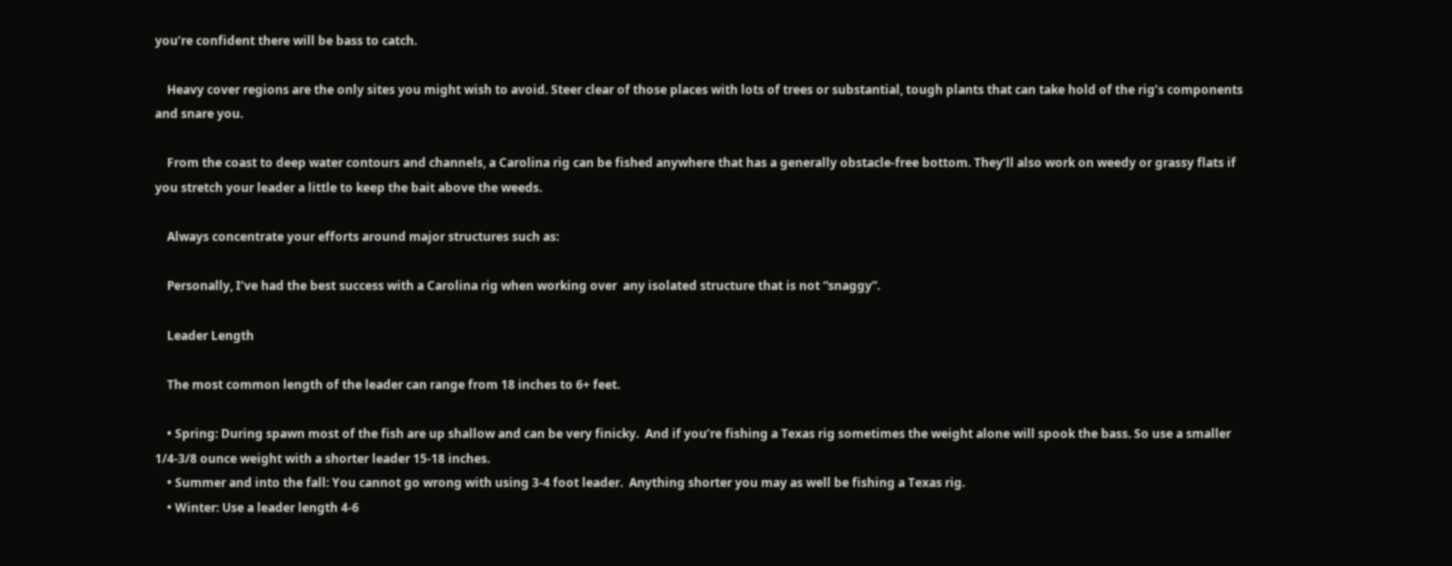you’re confident there will be bass to catch.

    Heavy cover regions are the only sites you might wish to avoid. Steer clear of those places with lots of trees or substantial, tough plants that can take hold of the rig’s components and snare you.

    From the coast to deep water contours and channels, a Carolina rig can be fished anywhere that has a generally obstacle-free bottom. They’ll also work on weedy or grassy flats if you stretch your leader a little to keep the bait above the weeds.

    Always concentrate your efforts around major structures such as:

    Personally, I’ve had the best success with a Carolina rig when working over  any isolated structure that is not “snaggy”.

    Leader Length

    The most common length of the leader can range from 18 inches to 6+ feet.

    • Spring: During spawn most of the fish are up shallow and can be very finicky.  And if you’re fishing a Texas rig sometimes the weight alone will spook the bass. So use a smaller 1/4-3/8 ounce weight with a shorter leader 15-18 inches.
    • Summer and into the fall: You cannot go wrong with using 3-4 foot leader.  Anything shorter you may as well be fishing a Texas rig.
    • Winter: Use a leader length 4-6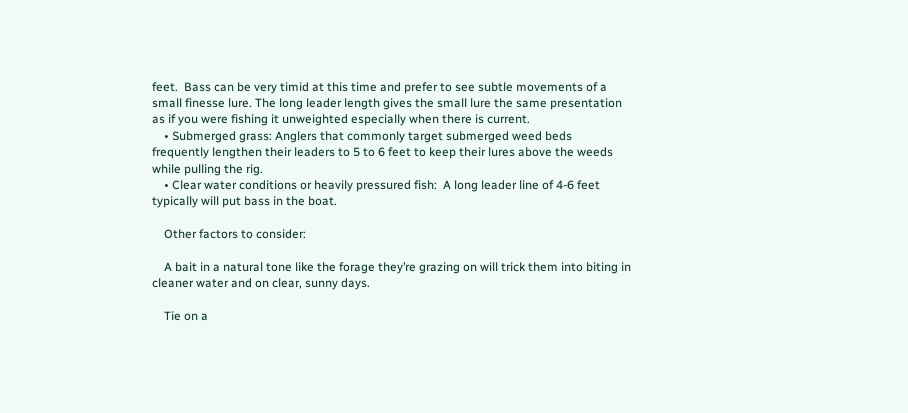feet.  Bass can be very timid at this time and prefer to see subtle movements of a small finesse lure. The long leader length gives the small lure the same presentation as if you were fishing it unweighted especially when there is current.
    • Submerged grass: Anglers that commonly target submerged weed beds  frequently lengthen their leaders to 5 to 6 feet to keep their lures above the weeds while pulling the rig.
    • Clear water conditions or heavily pressured fish:  A long leader line of 4-6 feet typically will put bass in the boat.

    Other factors to consider:

    A bait in a natural tone like the forage they’re grazing on will trick them into biting in cleaner water and on clear, sunny days.

    Tie on a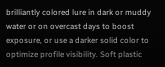brilliantly colored lure in dark or muddy water or on overcast days to boost exposure, or use a darker solid color to optimize profile visibility. Soft plastic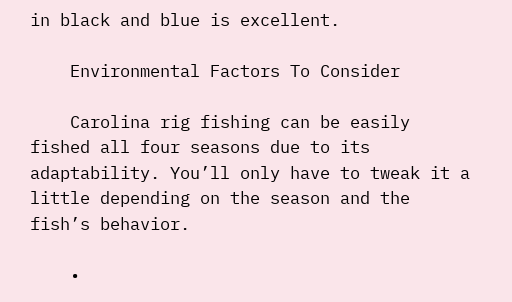in black and blue is excellent.

    Environmental Factors To Consider

    Carolina rig fishing can be easily fished all four seasons due to its adaptability. You’ll only have to tweak it a little depending on the season and the fish’s behavior.

    •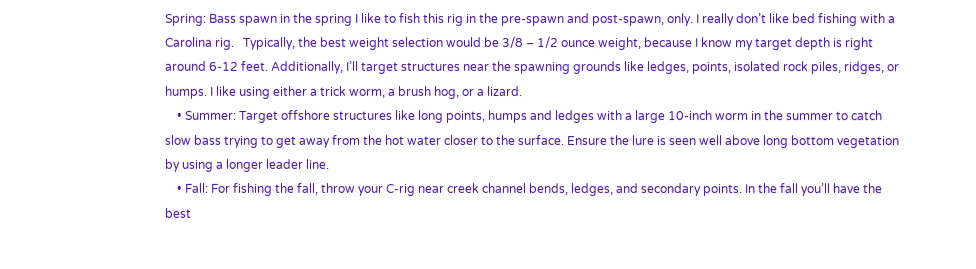Spring: Bass spawn in the spring I like to fish this rig in the pre-spawn and post-spawn, only. I really don’t like bed fishing with a Carolina rig.   Typically, the best weight selection would be 3/8 – 1/2 ounce weight, because I know my target depth is right around 6-12 feet. Additionally, I’ll target structures near the spawning grounds like ledges, points, isolated rock piles, ridges, or humps. I like using either a trick worm, a brush hog, or a lizard.
    • Summer: Target offshore structures like long points, humps and ledges with a large 10-inch worm in the summer to catch slow bass trying to get away from the hot water closer to the surface. Ensure the lure is seen well above long bottom vegetation by using a longer leader line.
    • Fall: For fishing the fall, throw your C-rig near creek channel bends, ledges, and secondary points. In the fall you’ll have the best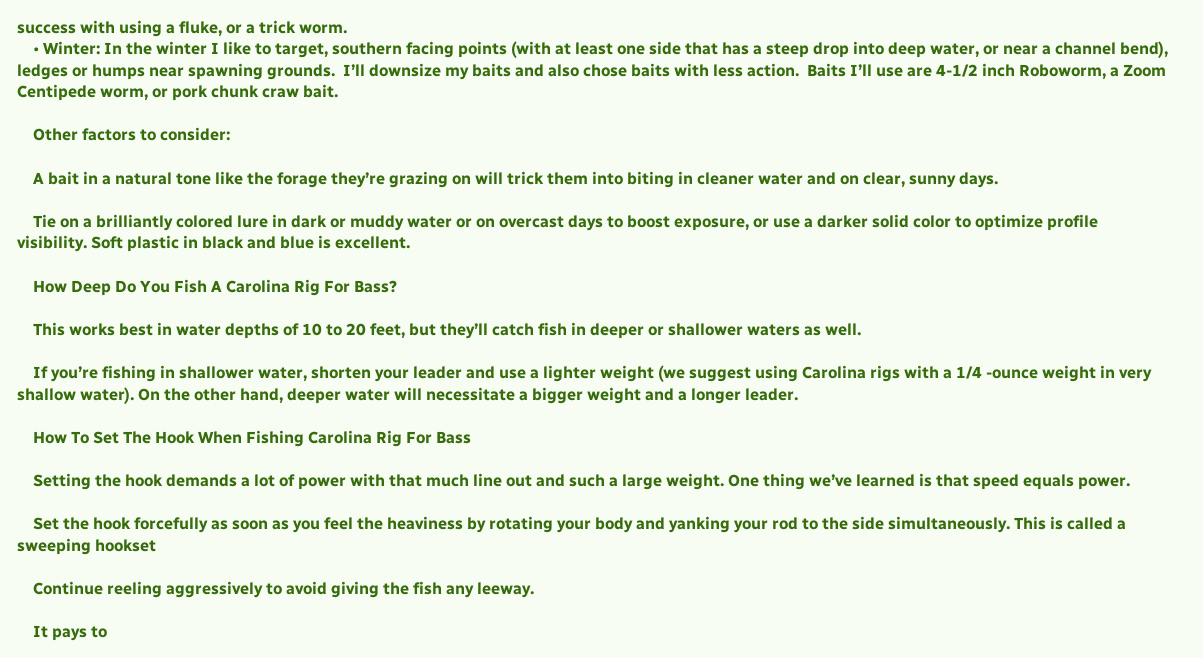success with using a fluke, or a trick worm.
    • Winter: In the winter I like to target, southern facing points (with at least one side that has a steep drop into deep water, or near a channel bend), ledges or humps near spawning grounds.  I’ll downsize my baits and also chose baits with less action.  Baits I’ll use are 4-1/2 inch Roboworm, a Zoom Centipede worm, or pork chunk craw bait.

    Other factors to consider:

    A bait in a natural tone like the forage they’re grazing on will trick them into biting in cleaner water and on clear, sunny days.

    Tie on a brilliantly colored lure in dark or muddy water or on overcast days to boost exposure, or use a darker solid color to optimize profile visibility. Soft plastic in black and blue is excellent.

    How Deep Do You Fish A Carolina Rig For Bass?

    This works best in water depths of 10 to 20 feet, but they’ll catch fish in deeper or shallower waters as well.

    If you’re fishing in shallower water, shorten your leader and use a lighter weight (we suggest using Carolina rigs with a 1/4 -ounce weight in very shallow water). On the other hand, deeper water will necessitate a bigger weight and a longer leader.

    How To Set The Hook When Fishing Carolina Rig For Bass

    Setting the hook demands a lot of power with that much line out and such a large weight. One thing we’ve learned is that speed equals power.

    Set the hook forcefully as soon as you feel the heaviness by rotating your body and yanking your rod to the side simultaneously. This is called a sweeping hookset

    Continue reeling aggressively to avoid giving the fish any leeway.

    It pays to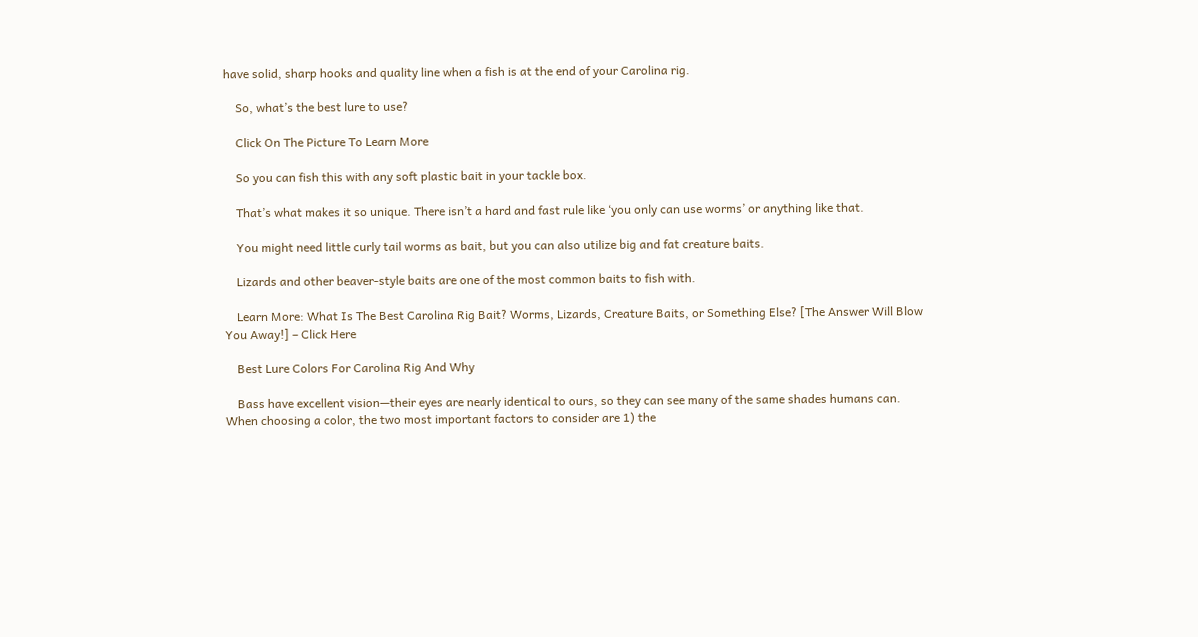have solid, sharp hooks and quality line when a fish is at the end of your Carolina rig.

    So, what’s the best lure to use?

    Click On The Picture To Learn More

    So you can fish this with any soft plastic bait in your tackle box.

    That’s what makes it so unique. There isn’t a hard and fast rule like ‘you only can use worms’ or anything like that.

    You might need little curly tail worms as bait, but you can also utilize big and fat creature baits.

    Lizards and other beaver-style baits are one of the most common baits to fish with.

    Learn More: What Is The Best Carolina Rig Bait? Worms, Lizards, Creature Baits, or Something Else? [The Answer Will Blow You Away!] – Click Here

    Best Lure Colors For Carolina Rig And Why

    Bass have excellent vision—their eyes are nearly identical to ours, so they can see many of the same shades humans can. When choosing a color, the two most important factors to consider are 1) the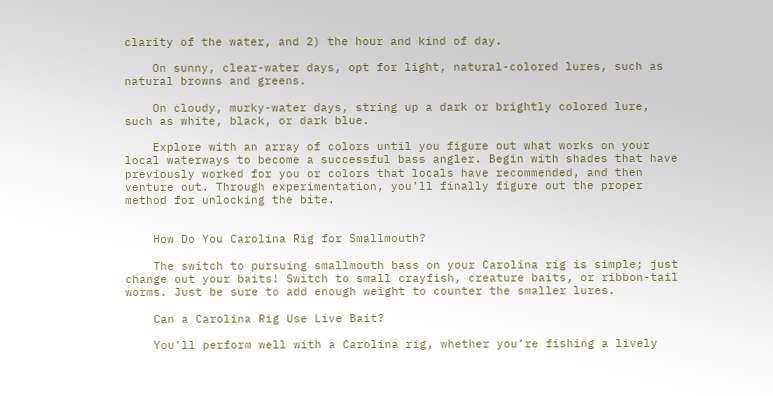clarity of the water, and 2) the hour and kind of day.

    On sunny, clear-water days, opt for light, natural-colored lures, such as natural browns and greens.

    On cloudy, murky-water days, string up a dark or brightly colored lure, such as white, black, or dark blue.

    Explore with an array of colors until you figure out what works on your local waterways to become a successful bass angler. Begin with shades that have previously worked for you or colors that locals have recommended, and then venture out. Through experimentation, you’ll finally figure out the proper method for unlocking the bite.


    How Do You Carolina Rig for Smallmouth?

    The switch to pursuing smallmouth bass on your Carolina rig is simple; just change out your baits! Switch to small crayfish, creature baits, or ribbon-tail worms. Just be sure to add enough weight to counter the smaller lures.

    Can a Carolina Rig Use Live Bait?

    You’ll perform well with a Carolina rig, whether you’re fishing a lively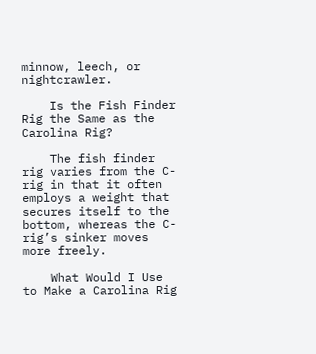minnow, leech, or nightcrawler.

    Is the Fish Finder Rig the Same as the Carolina Rig?

    The fish finder rig varies from the C-rig in that it often employs a weight that secures itself to the bottom, whereas the C-rig’s sinker moves more freely.

    What Would I Use to Make a Carolina Rig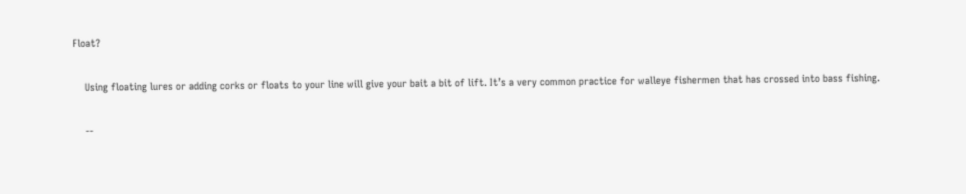Float?

    Using floating lures or adding corks or floats to your line will give your bait a bit of lift. It’s a very common practice for walleye fishermen that has crossed into bass fishing.

    --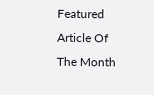Featured Article Of The Month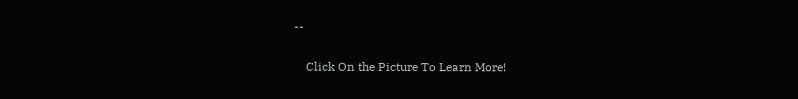--

    Click On the Picture To Learn More!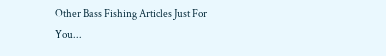Other Bass Fishing Articles Just For You...